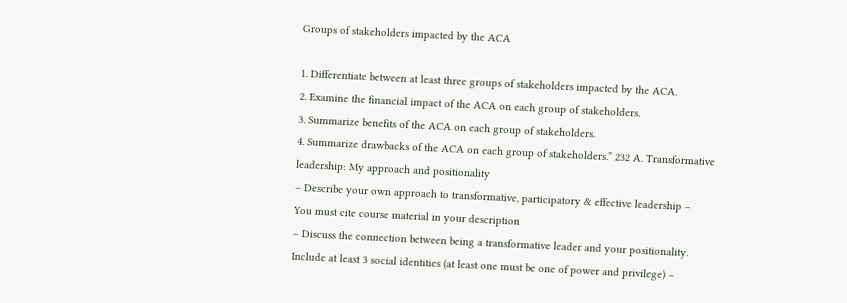Groups of stakeholders impacted by the ACA

1. Differentiate between at least three groups of stakeholders impacted by the ACA.
2. Examine the financial impact of the ACA on each group of stakeholders.
3. Summarize benefits of the ACA on each group of stakeholders.
4. Summarize drawbacks of the ACA on each group of stakeholders.” 232 A. Transformative leadership: My approach and positionality
– Describe your own approach to transformative, participatory & effective leadership –
You must cite course material in your description
– Discuss the connection between being a transformative leader and your positionality.
Include at least 3 social identities (at least one must be one of power and privilege) –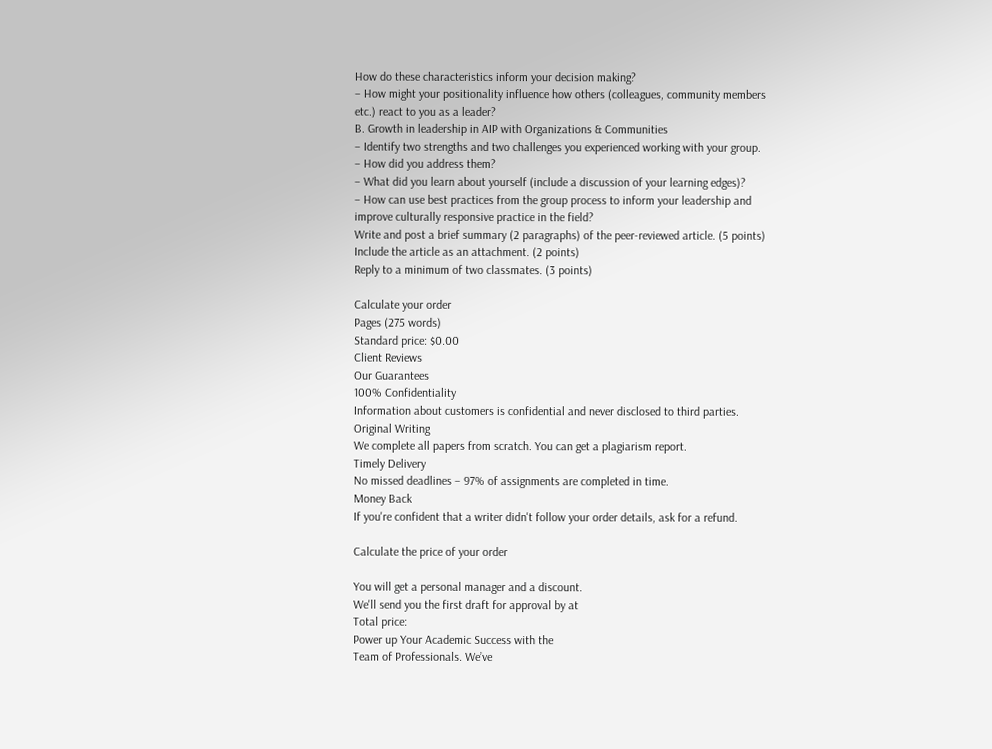How do these characteristics inform your decision making?
– How might your positionality influence how others (colleagues, community members
etc.) react to you as a leader?
B. Growth in leadership in AIP with Organizations & Communities
– Identify two strengths and two challenges you experienced working with your group.
– How did you address them?
– What did you learn about yourself (include a discussion of your learning edges)?
– How can use best practices from the group process to inform your leadership and
improve culturally responsive practice in the field?
Write and post a brief summary (2 paragraphs) of the peer-reviewed article. (5 points)
Include the article as an attachment. (2 points)
Reply to a minimum of two classmates. (3 points)

Calculate your order
Pages (275 words)
Standard price: $0.00
Client Reviews
Our Guarantees
100% Confidentiality
Information about customers is confidential and never disclosed to third parties.
Original Writing
We complete all papers from scratch. You can get a plagiarism report.
Timely Delivery
No missed deadlines – 97% of assignments are completed in time.
Money Back
If you're confident that a writer didn't follow your order details, ask for a refund.

Calculate the price of your order

You will get a personal manager and a discount.
We'll send you the first draft for approval by at
Total price:
Power up Your Academic Success with the
Team of Professionals. We’ve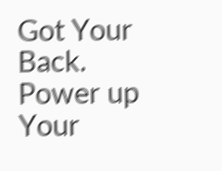Got Your Back.
Power up Your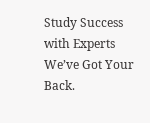Study Success with Experts We’ve Got Your Back.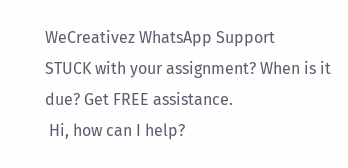WeCreativez WhatsApp Support
STUCK with your assignment? When is it due? Get FREE assistance.
 Hi, how can I help?